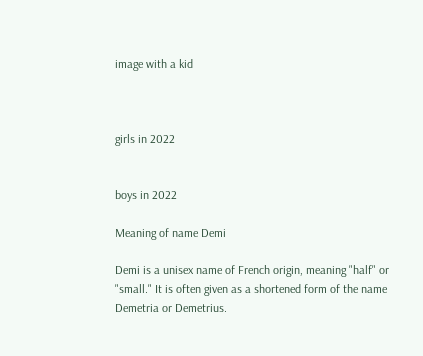image with a kid



girls in 2022


boys in 2022

Meaning of name Demi

Demi is a unisex name of French origin, meaning "half" or "small." It is often given as a shortened form of the name Demetria or Demetrius.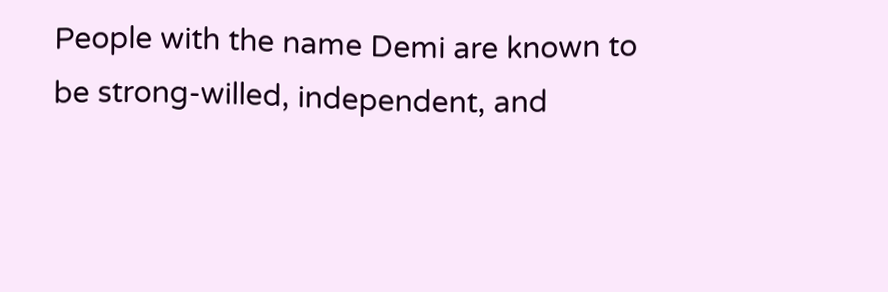People with the name Demi are known to be strong-willed, independent, and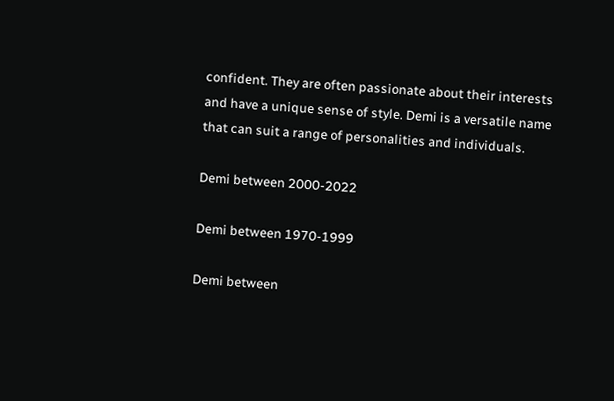confident. They are often passionate about their interests and have a unique sense of style. Demi is a versatile name that can suit a range of personalities and individuals.

Demi between 2000-2022

Demi between 1970-1999

Demi between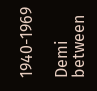1940-1969

Demi between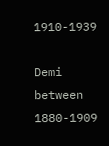1910-1939

Demi between 1880-1909